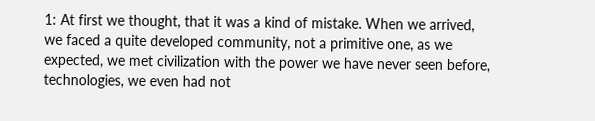1: At first we thought, that it was a kind of mistake. When we arrived, we faced a quite developed community, not a primitive one, as we expected, we met civilization with the power we have never seen before, technologies, we even had not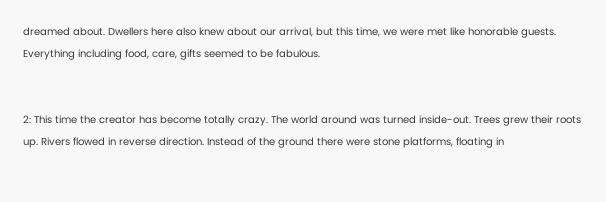dreamed about. Dwellers here also knew about our arrival, but this time, we were met like honorable guests. Everything including food, care, gifts seemed to be fabulous.


2: This time the creator has become totally crazy. The world around was turned inside-out. Trees grew their roots up. Rivers flowed in reverse direction. Instead of the ground there were stone platforms, floating in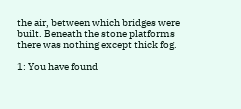the air, between which bridges were built. Beneath the stone platforms there was nothing except thick fog.

1: You have found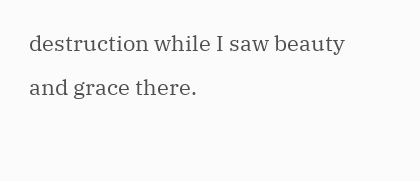destruction while I saw beauty and grace there.